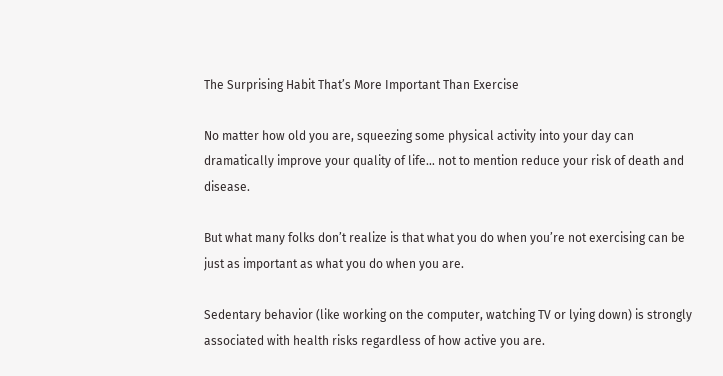The Surprising Habit That’s More Important Than Exercise

No matter how old you are, squeezing some physical activity into your day can dramatically improve your quality of life… not to mention reduce your risk of death and disease.

But what many folks don’t realize is that what you do when you’re not exercising can be just as important as what you do when you are.

Sedentary behavior (like working on the computer, watching TV or lying down) is strongly associated with health risks regardless of how active you are.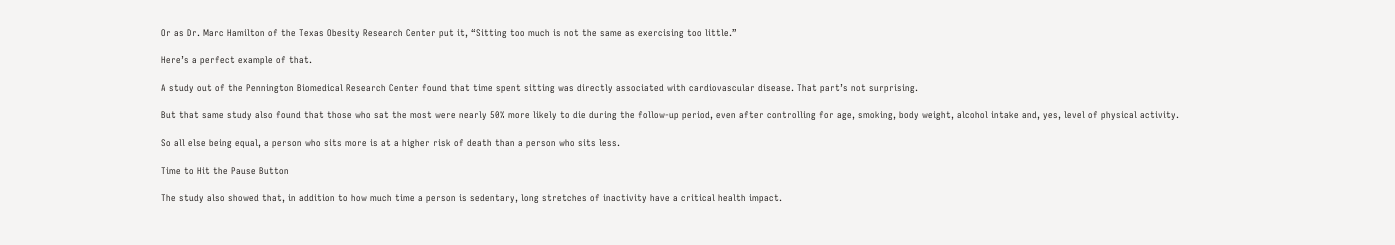Or as Dr. Marc Hamilton of the Texas Obesity Research Center put it, “Sitting too much is not the same as exercising too little.”

Here’s a perfect example of that.

A study out of the Pennington Biomedical Research Center found that time spent sitting was directly associated with cardiovascular disease. That part’s not surprising.

But that same study also found that those who sat the most were nearly 50% more likely to die during the follow-up period, even after controlling for age, smoking, body weight, alcohol intake and, yes, level of physical activity.

So all else being equal, a person who sits more is at a higher risk of death than a person who sits less.

Time to Hit the Pause Button

The study also showed that, in addition to how much time a person is sedentary, long stretches of inactivity have a critical health impact.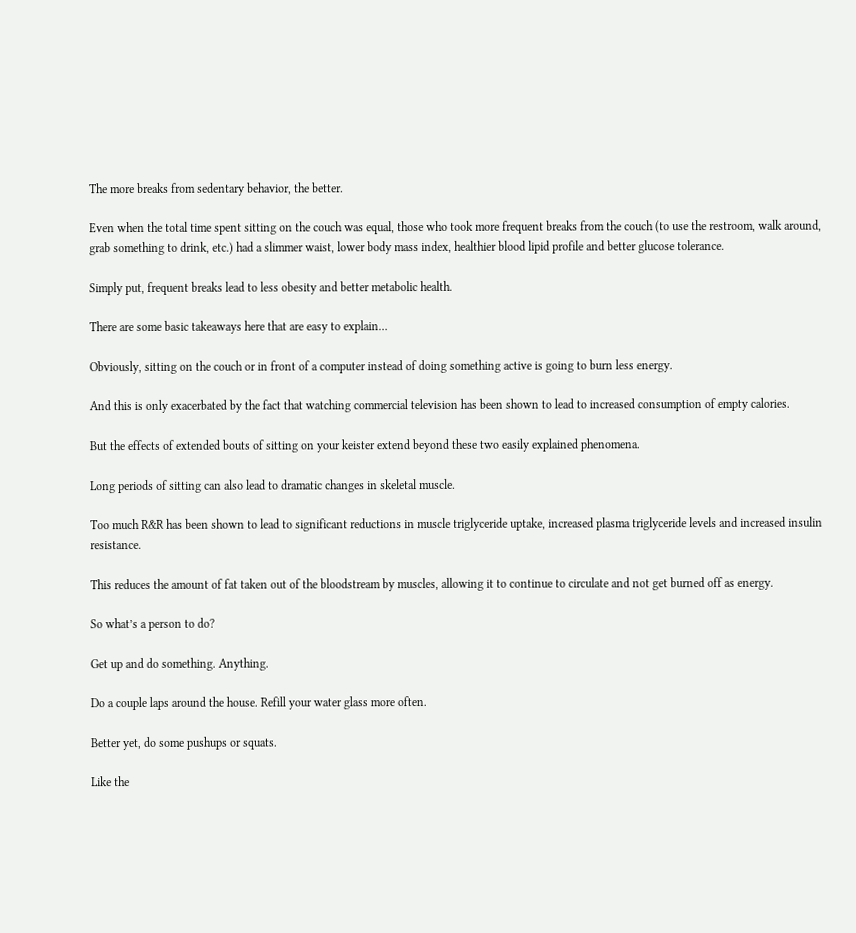The more breaks from sedentary behavior, the better.

Even when the total time spent sitting on the couch was equal, those who took more frequent breaks from the couch (to use the restroom, walk around, grab something to drink, etc.) had a slimmer waist, lower body mass index, healthier blood lipid profile and better glucose tolerance.

Simply put, frequent breaks lead to less obesity and better metabolic health.

There are some basic takeaways here that are easy to explain…

Obviously, sitting on the couch or in front of a computer instead of doing something active is going to burn less energy.

And this is only exacerbated by the fact that watching commercial television has been shown to lead to increased consumption of empty calories.

But the effects of extended bouts of sitting on your keister extend beyond these two easily explained phenomena.

Long periods of sitting can also lead to dramatic changes in skeletal muscle.

Too much R&R has been shown to lead to significant reductions in muscle triglyceride uptake, increased plasma triglyceride levels and increased insulin resistance.

This reduces the amount of fat taken out of the bloodstream by muscles, allowing it to continue to circulate and not get burned off as energy.

So what’s a person to do?

Get up and do something. Anything.

Do a couple laps around the house. Refill your water glass more often.

Better yet, do some pushups or squats.

Like the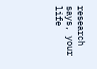research says, your life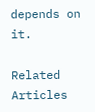depends on it.

Related Articles